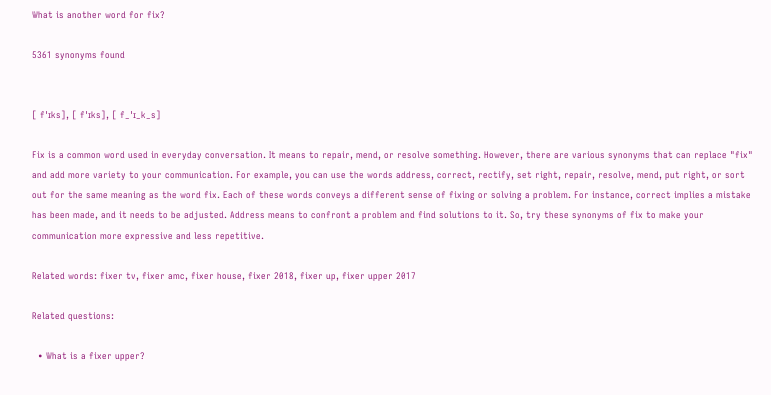What is another word for fix?

5361 synonyms found


[ fˈɪks], [ fˈɪks], [ f_ˈɪ_k_s]

Fix is a common word used in everyday conversation. It means to repair, mend, or resolve something. However, there are various synonyms that can replace "fix" and add more variety to your communication. For example, you can use the words address, correct, rectify, set right, repair, resolve, mend, put right, or sort out for the same meaning as the word fix. Each of these words conveys a different sense of fixing or solving a problem. For instance, correct implies a mistake has been made, and it needs to be adjusted. Address means to confront a problem and find solutions to it. So, try these synonyms of fix to make your communication more expressive and less repetitive.

Related words: fixer tv, fixer amc, fixer house, fixer 2018, fixer up, fixer upper 2017

Related questions:

  • What is a fixer upper?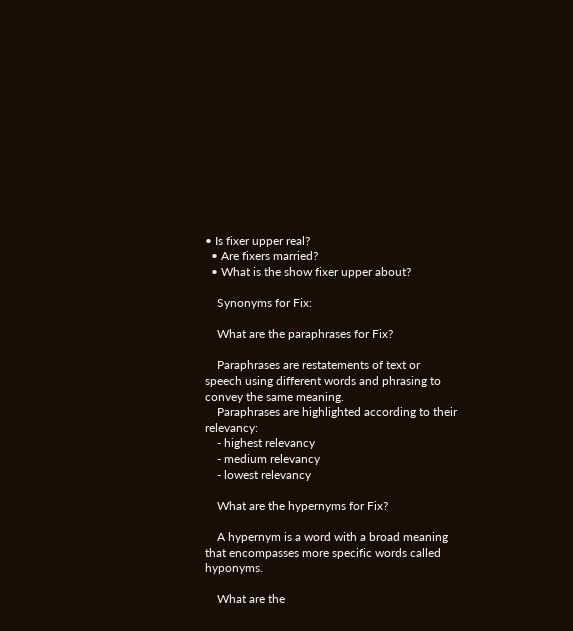• Is fixer upper real?
  • Are fixers married?
  • What is the show fixer upper about?

    Synonyms for Fix:

    What are the paraphrases for Fix?

    Paraphrases are restatements of text or speech using different words and phrasing to convey the same meaning.
    Paraphrases are highlighted according to their relevancy:
    - highest relevancy
    - medium relevancy
    - lowest relevancy

    What are the hypernyms for Fix?

    A hypernym is a word with a broad meaning that encompasses more specific words called hyponyms.

    What are the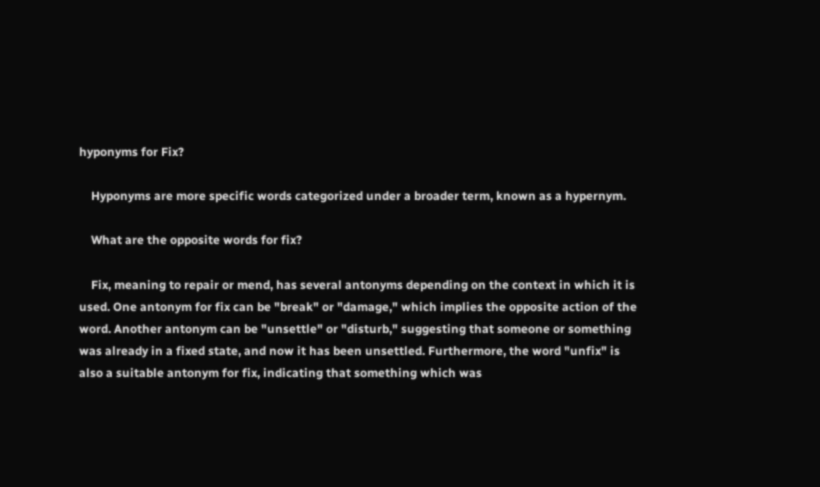hyponyms for Fix?

    Hyponyms are more specific words categorized under a broader term, known as a hypernym.

    What are the opposite words for fix?

    Fix, meaning to repair or mend, has several antonyms depending on the context in which it is used. One antonym for fix can be "break" or "damage," which implies the opposite action of the word. Another antonym can be "unsettle" or "disturb," suggesting that someone or something was already in a fixed state, and now it has been unsettled. Furthermore, the word "unfix" is also a suitable antonym for fix, indicating that something which was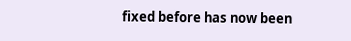fixed before has now been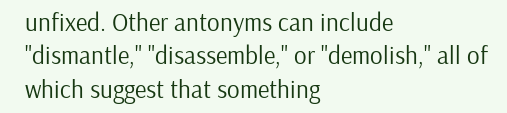unfixed. Other antonyms can include "dismantle," "disassemble," or "demolish," all of which suggest that something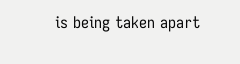is being taken apart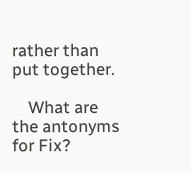rather than put together.

    What are the antonyms for Fix?